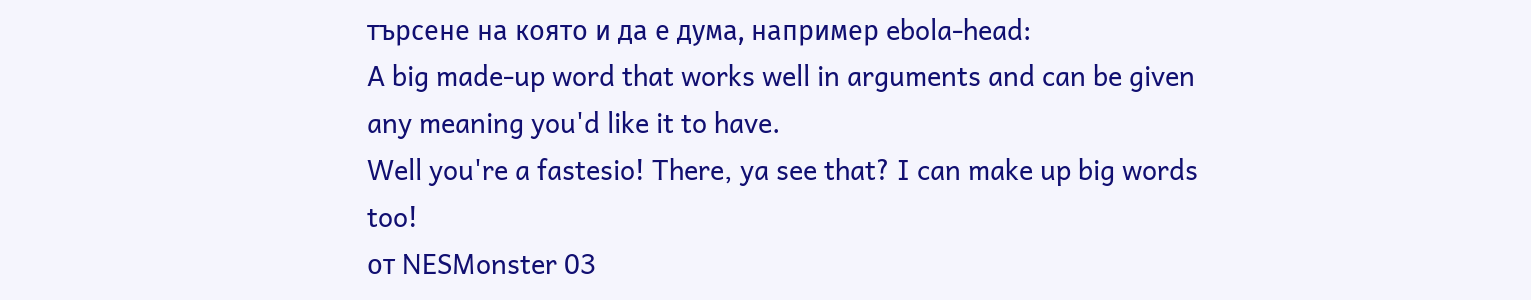търсене на която и да е дума, например ebola-head:
A big made-up word that works well in arguments and can be given any meaning you'd like it to have.
Well you're a fastesio! There, ya see that? I can make up big words too!
от NESMonster 03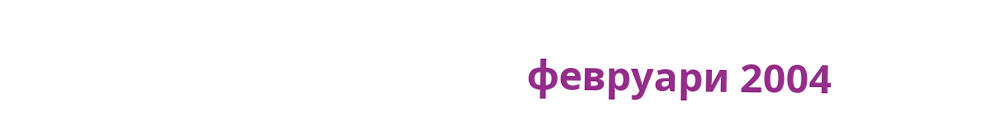февруари 2004